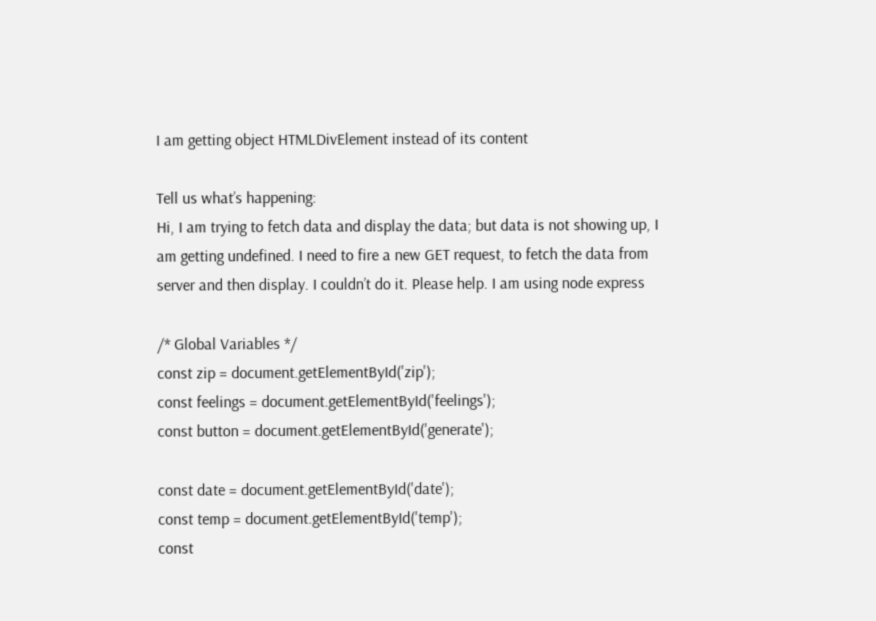I am getting object HTMLDivElement instead of its content

Tell us what’s happening:
Hi, I am trying to fetch data and display the data; but data is not showing up, I am getting undefined. I need to fire a new GET request, to fetch the data from server and then display. I couldn’t do it. Please help. I am using node express

/* Global Variables */
const zip = document.getElementById('zip');
const feelings = document.getElementById('feelings');
const button = document.getElementById('generate');

const date = document.getElementById('date');
const temp = document.getElementById('temp');
const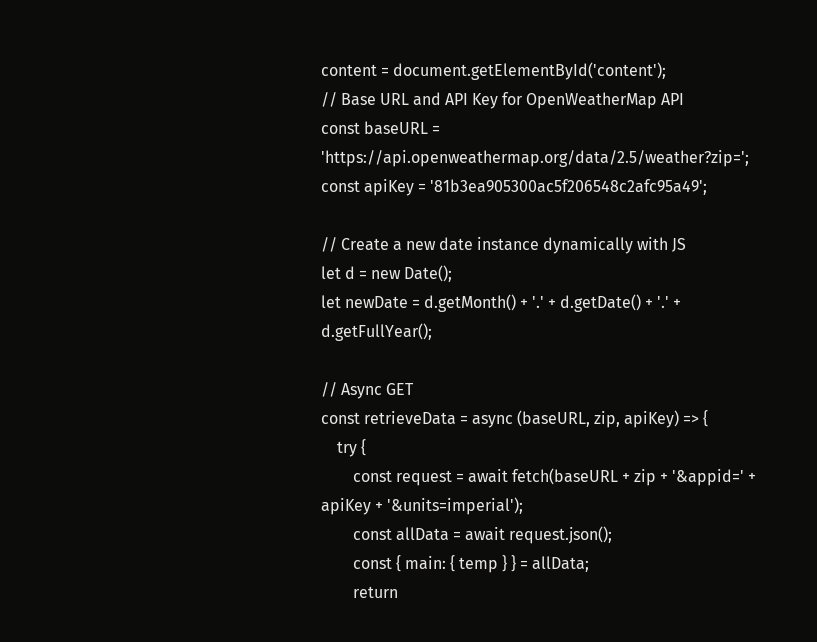content = document.getElementById('content');
// Base URL and API Key for OpenWeatherMap API
const baseURL = 'https://api.openweathermap.org/data/2.5/weather?zip=';
const apiKey = '81b3ea905300ac5f206548c2afc95a49';

// Create a new date instance dynamically with JS
let d = new Date();
let newDate = d.getMonth() + '.' + d.getDate() + '.' + d.getFullYear();

// Async GET
const retrieveData = async (baseURL, zip, apiKey) => {
    try {
        const request = await fetch(baseURL + zip + '&appid=' + apiKey + '&units=imperial');
        const allData = await request.json();
        const { main: { temp } } = allData;
        return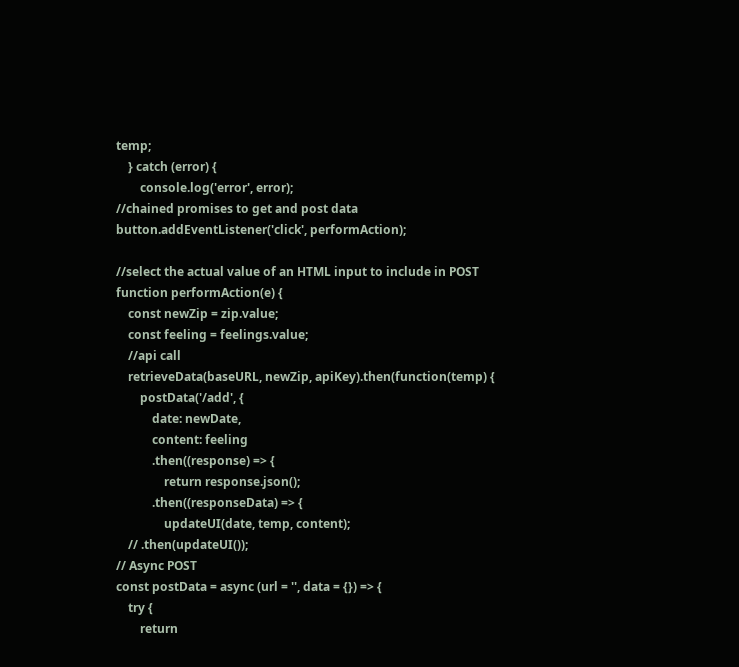temp;
    } catch (error) {
        console.log('error', error);
//chained promises to get and post data
button.addEventListener('click', performAction);

//select the actual value of an HTML input to include in POST
function performAction(e) {
    const newZip = zip.value;
    const feeling = feelings.value;
    //api call
    retrieveData(baseURL, newZip, apiKey).then(function(temp) {
        postData('/add', {
            date: newDate,
            content: feeling
            .then((response) => {
                return response.json();
            .then((responseData) => {
                updateUI(date, temp, content);
    // .then(updateUI());
// Async POST
const postData = async (url = '', data = {}) => {
    try {
        return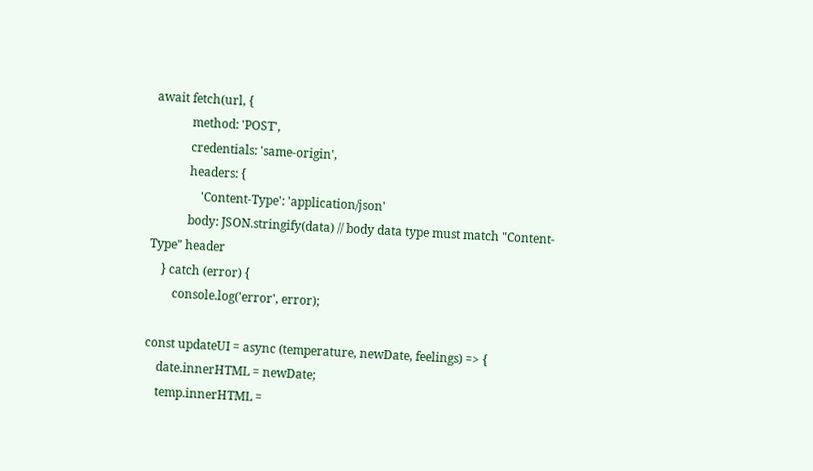await fetch(url, {
            method: 'POST',
            credentials: 'same-origin',
            headers: {
                'Content-Type': 'application/json'
            body: JSON.stringify(data) // body data type must match "Content-Type" header
    } catch (error) {
        console.log('error', error);

const updateUI = async (temperature, newDate, feelings) => {
    date.innerHTML = newDate;
    temp.innerHTML =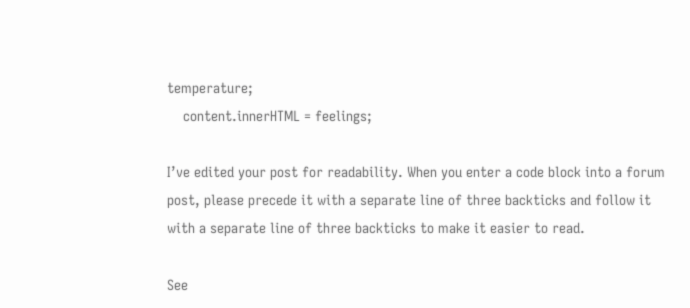temperature;
    content.innerHTML = feelings;

I’ve edited your post for readability. When you enter a code block into a forum post, please precede it with a separate line of three backticks and follow it with a separate line of three backticks to make it easier to read.

See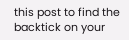this post to find the backtick on your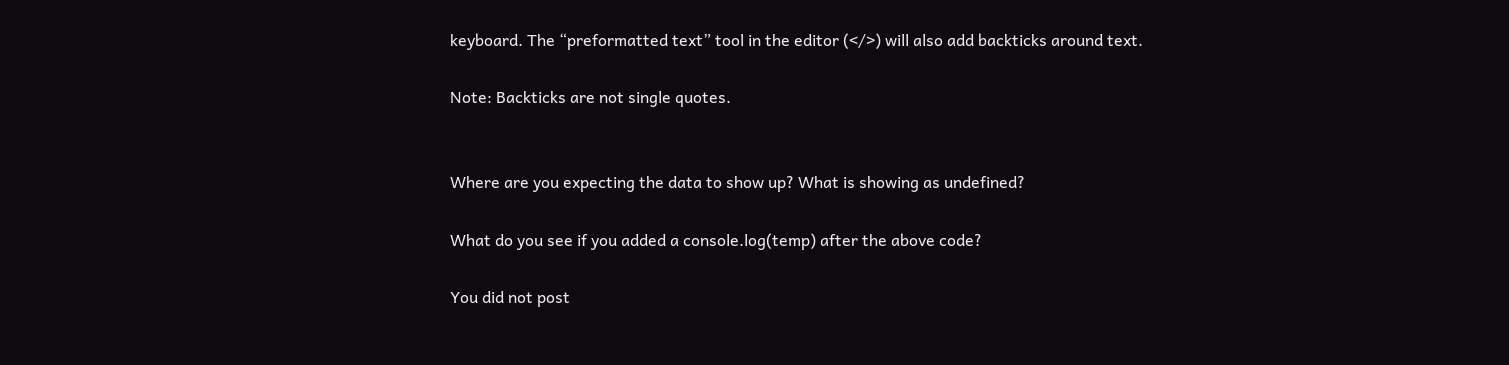keyboard. The “preformatted text” tool in the editor (</>) will also add backticks around text.

Note: Backticks are not single quotes.


Where are you expecting the data to show up? What is showing as undefined?

What do you see if you added a console.log(temp) after the above code?

You did not post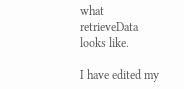what retrieveData looks like.

I have edited my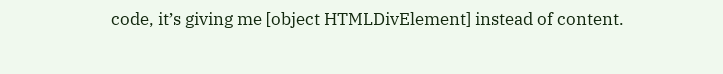code, it’s giving me [object HTMLDivElement] instead of content.